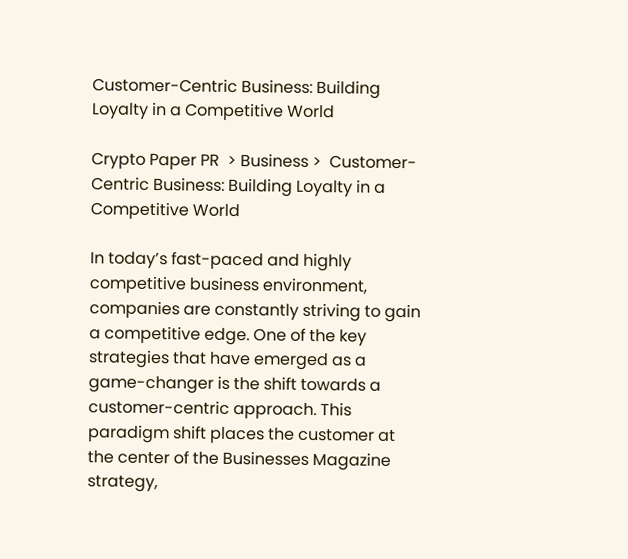Customer-Centric Business: Building Loyalty in a Competitive World

Crypto Paper PR  > Business >  Customer-Centric Business: Building Loyalty in a Competitive World

In today’s fast-paced and highly competitive business environment, companies are constantly striving to gain a competitive edge. One of the key strategies that have emerged as a game-changer is the shift towards a customer-centric approach. This paradigm shift places the customer at the center of the Businesses Magazine strategy,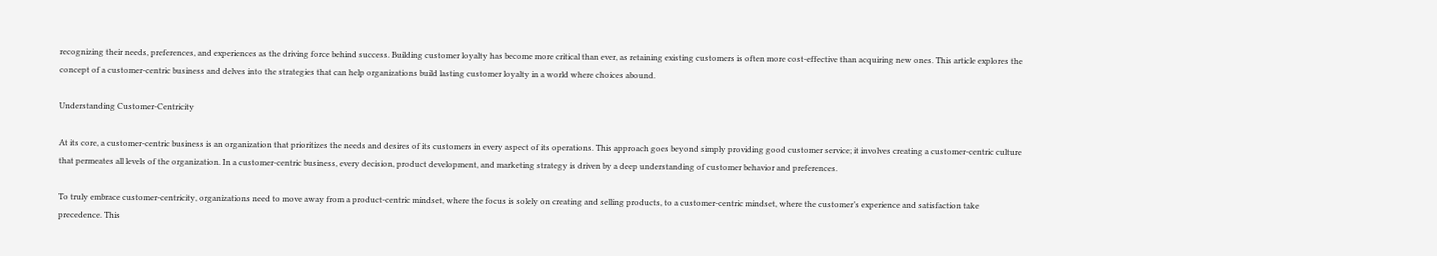recognizing their needs, preferences, and experiences as the driving force behind success. Building customer loyalty has become more critical than ever, as retaining existing customers is often more cost-effective than acquiring new ones. This article explores the concept of a customer-centric business and delves into the strategies that can help organizations build lasting customer loyalty in a world where choices abound.

Understanding Customer-Centricity

At its core, a customer-centric business is an organization that prioritizes the needs and desires of its customers in every aspect of its operations. This approach goes beyond simply providing good customer service; it involves creating a customer-centric culture that permeates all levels of the organization. In a customer-centric business, every decision, product development, and marketing strategy is driven by a deep understanding of customer behavior and preferences.

To truly embrace customer-centricity, organizations need to move away from a product-centric mindset, where the focus is solely on creating and selling products, to a customer-centric mindset, where the customer’s experience and satisfaction take precedence. This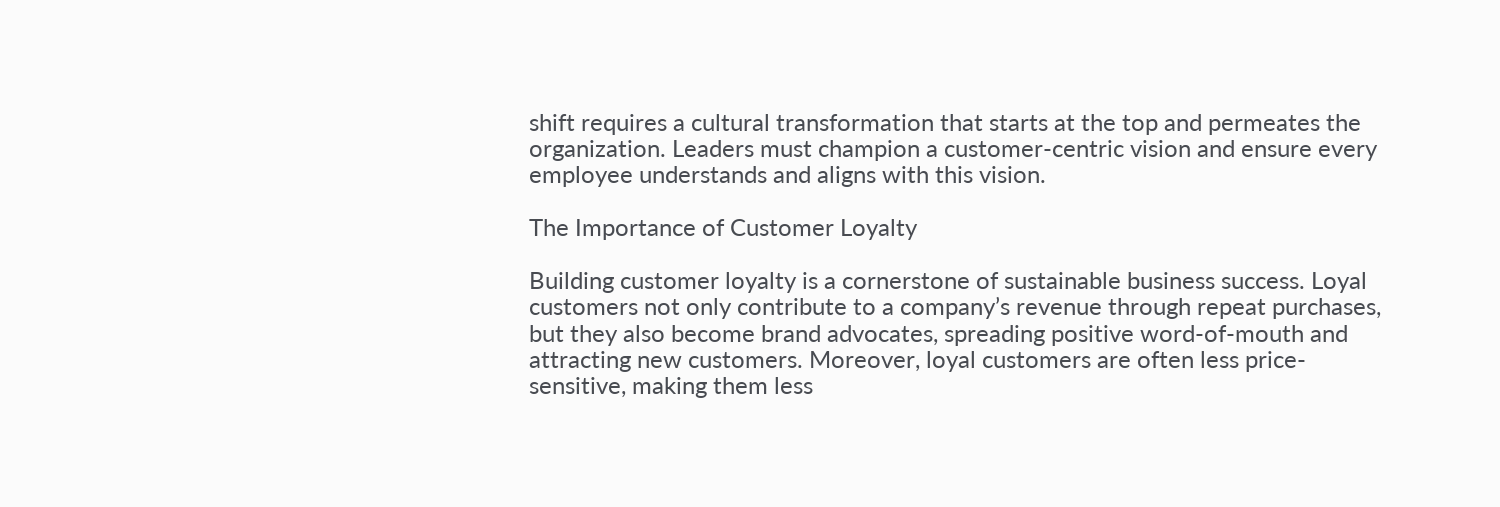shift requires a cultural transformation that starts at the top and permeates the organization. Leaders must champion a customer-centric vision and ensure every employee understands and aligns with this vision.

The Importance of Customer Loyalty

Building customer loyalty is a cornerstone of sustainable business success. Loyal customers not only contribute to a company’s revenue through repeat purchases, but they also become brand advocates, spreading positive word-of-mouth and attracting new customers. Moreover, loyal customers are often less price-sensitive, making them less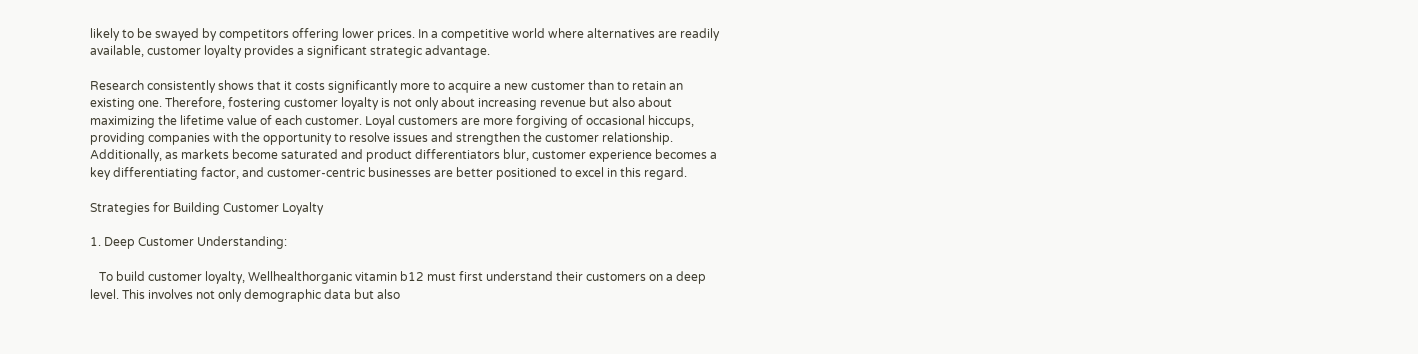likely to be swayed by competitors offering lower prices. In a competitive world where alternatives are readily available, customer loyalty provides a significant strategic advantage.

Research consistently shows that it costs significantly more to acquire a new customer than to retain an existing one. Therefore, fostering customer loyalty is not only about increasing revenue but also about maximizing the lifetime value of each customer. Loyal customers are more forgiving of occasional hiccups, providing companies with the opportunity to resolve issues and strengthen the customer relationship. Additionally, as markets become saturated and product differentiators blur, customer experience becomes a key differentiating factor, and customer-centric businesses are better positioned to excel in this regard.

Strategies for Building Customer Loyalty

1. Deep Customer Understanding:

   To build customer loyalty, Wellhealthorganic vitamin b12 must first understand their customers on a deep level. This involves not only demographic data but also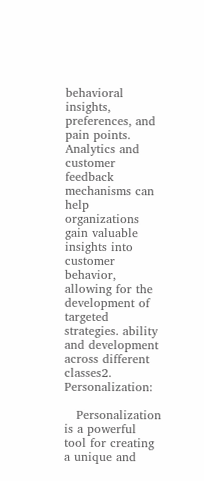behavioral insights, preferences, and pain points. Analytics and customer feedback mechanisms can help organizations gain valuable insights into customer behavior, allowing for the development of targeted strategies. ability and development across different classes2. Personalization:

   Personalization is a powerful tool for creating a unique and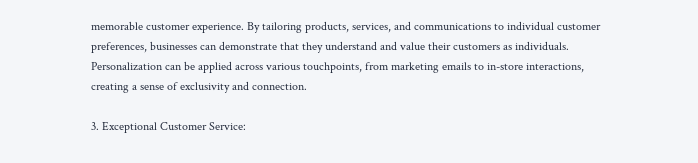memorable customer experience. By tailoring products, services, and communications to individual customer preferences, businesses can demonstrate that they understand and value their customers as individuals. Personalization can be applied across various touchpoints, from marketing emails to in-store interactions, creating a sense of exclusivity and connection.

3. Exceptional Customer Service: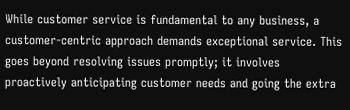While customer service is fundamental to any business, a customer-centric approach demands exceptional service. This goes beyond resolving issues promptly; it involves proactively anticipating customer needs and going the extra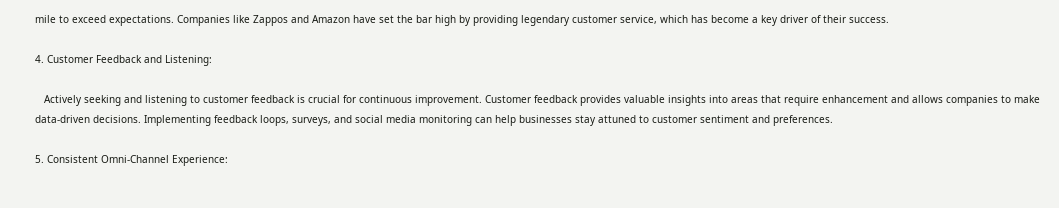mile to exceed expectations. Companies like Zappos and Amazon have set the bar high by providing legendary customer service, which has become a key driver of their success.

4. Customer Feedback and Listening:

   Actively seeking and listening to customer feedback is crucial for continuous improvement. Customer feedback provides valuable insights into areas that require enhancement and allows companies to make data-driven decisions. Implementing feedback loops, surveys, and social media monitoring can help businesses stay attuned to customer sentiment and preferences.

5. Consistent Omni-Channel Experience: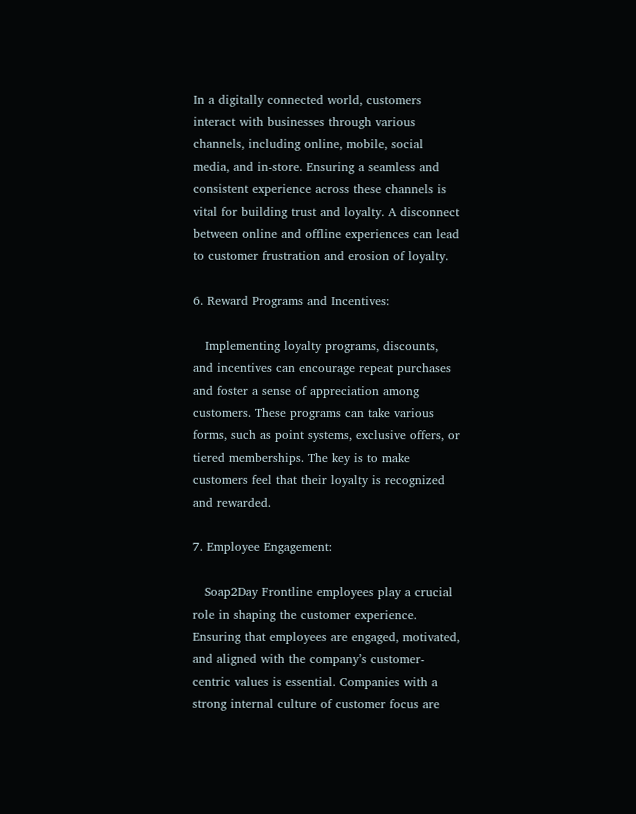In a digitally connected world, customers interact with businesses through various channels, including online, mobile, social media, and in-store. Ensuring a seamless and consistent experience across these channels is vital for building trust and loyalty. A disconnect between online and offline experiences can lead to customer frustration and erosion of loyalty.

6. Reward Programs and Incentives:

   Implementing loyalty programs, discounts, and incentives can encourage repeat purchases and foster a sense of appreciation among customers. These programs can take various forms, such as point systems, exclusive offers, or tiered memberships. The key is to make customers feel that their loyalty is recognized and rewarded.

7. Employee Engagement:

   Soap2Day Frontline employees play a crucial role in shaping the customer experience. Ensuring that employees are engaged, motivated, and aligned with the company’s customer-centric values is essential. Companies with a strong internal culture of customer focus are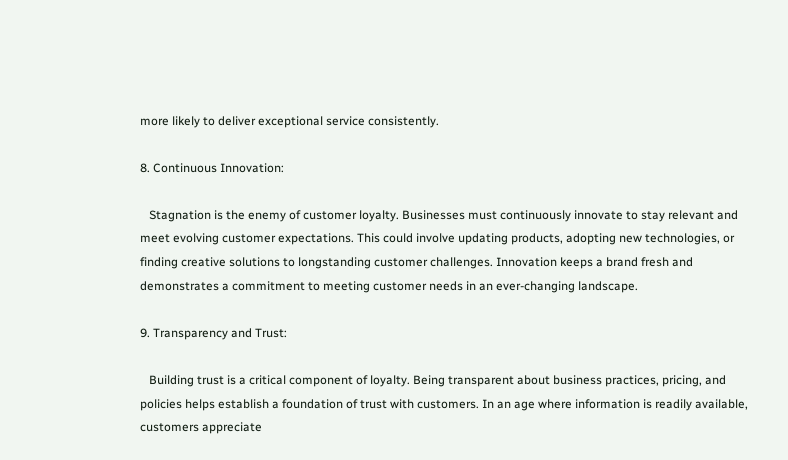more likely to deliver exceptional service consistently.

8. Continuous Innovation:

   Stagnation is the enemy of customer loyalty. Businesses must continuously innovate to stay relevant and meet evolving customer expectations. This could involve updating products, adopting new technologies, or finding creative solutions to longstanding customer challenges. Innovation keeps a brand fresh and demonstrates a commitment to meeting customer needs in an ever-changing landscape.

9. Transparency and Trust:

   Building trust is a critical component of loyalty. Being transparent about business practices, pricing, and policies helps establish a foundation of trust with customers. In an age where information is readily available, customers appreciate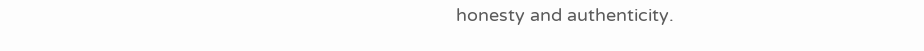honesty and authenticity.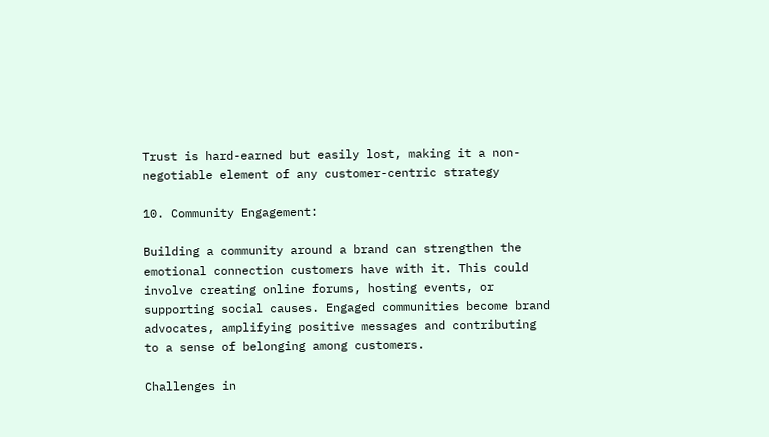Trust is hard-earned but easily lost, making it a non-negotiable element of any customer-centric strategy

10. Community Engagement:

Building a community around a brand can strengthen the emotional connection customers have with it. This could involve creating online forums, hosting events, or supporting social causes. Engaged communities become brand advocates, amplifying positive messages and contributing to a sense of belonging among customers.

Challenges in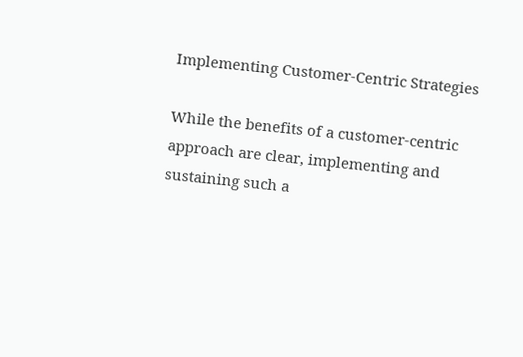Implementing Customer-Centric Strategies

While the benefits of a customer-centric approach are clear, implementing and sustaining such a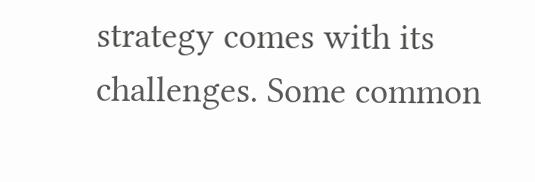strategy comes with its challenges. Some common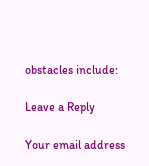obstacles include:

Leave a Reply

Your email address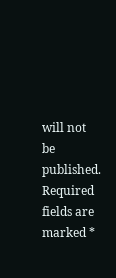will not be published. Required fields are marked *